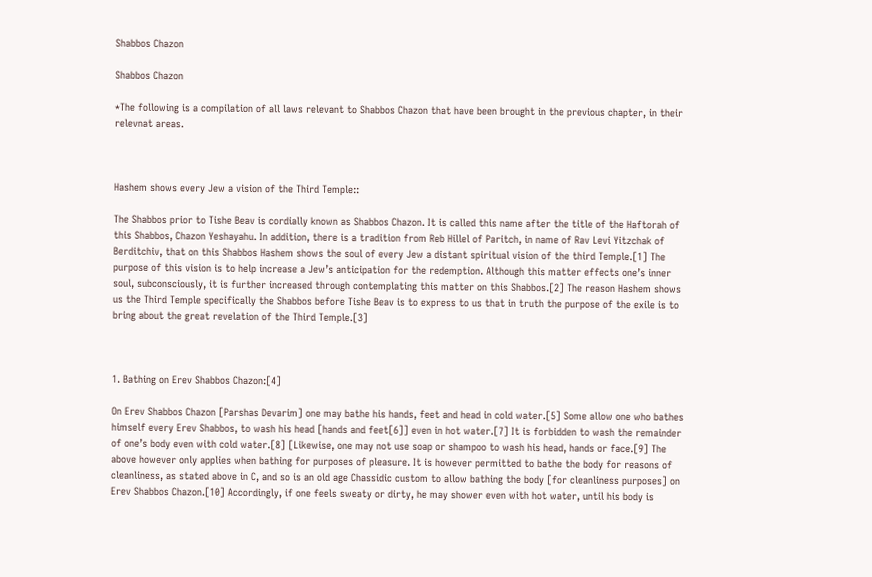Shabbos Chazon

Shabbos Chazon

*The following is a compilation of all laws relevant to Shabbos Chazon that have been brought in the previous chapter, in their relevnat areas.



Hashem shows every Jew a vision of the Third Temple::

The Shabbos prior to Tishe Beav is cordially known as Shabbos Chazon. It is called this name after the title of the Haftorah of this Shabbos, Chazon Yeshayahu. In addition, there is a tradition from Reb Hillel of Paritch, in name of Rav Levi Yitzchak of Berditchiv, that on this Shabbos Hashem shows the soul of every Jew a distant spiritual vision of the third Temple.[1] The purpose of this vision is to help increase a Jew’s anticipation for the redemption. Although this matter effects one’s inner soul, subconsciously, it is further increased through contemplating this matter on this Shabbos.[2] The reason Hashem shows us the Third Temple specifically the Shabbos before Tishe Beav is to express to us that in truth the purpose of the exile is to bring about the great revelation of the Third Temple.[3]



1. Bathing on Erev Shabbos Chazon:[4]

On Erev Shabbos Chazon [Parshas Devarim] one may bathe his hands, feet and head in cold water.[5] Some allow one who bathes himself every Erev Shabbos, to wash his head [hands and feet[6]] even in hot water.[7] It is forbidden to wash the remainder of one’s body even with cold water.[8] [Likewise, one may not use soap or shampoo to wash his head, hands or face.[9] The above however only applies when bathing for purposes of pleasure. It is however permitted to bathe the body for reasons of cleanliness, as stated above in C, and so is an old age Chassidic custom to allow bathing the body [for cleanliness purposes] on Erev Shabbos Chazon.[10] Accordingly, if one feels sweaty or dirty, he may shower even with hot water, until his body is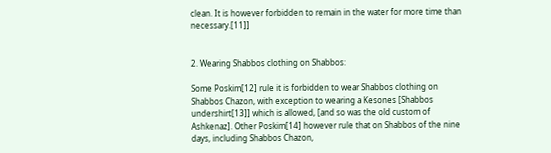clean. It is however forbidden to remain in the water for more time than necessary.[11]]


2. Wearing Shabbos clothing on Shabbos:

Some Poskim[12] rule it is forbidden to wear Shabbos clothing on Shabbos Chazon, with exception to wearing a Kesones [Shabbos undershirt[13]] which is allowed, [and so was the old custom of Ashkenaz]. Other Poskim[14] however rule that on Shabbos of the nine days, including Shabbos Chazon,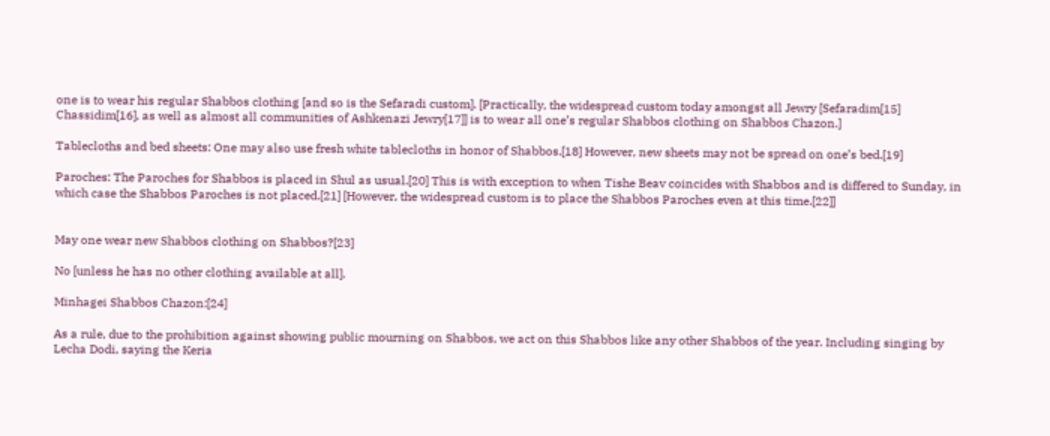one is to wear his regular Shabbos clothing [and so is the Sefaradi custom]. [Practically, the widespread custom today amongst all Jewry [Sefaradim[15] Chassidim[16], as well as almost all communities of Ashkenazi Jewry[17]] is to wear all one’s regular Shabbos clothing on Shabbos Chazon.]

Tablecloths and bed sheets: One may also use fresh white tablecloths in honor of Shabbos.[18] However, new sheets may not be spread on one’s bed.[19]

Paroches: The Paroches for Shabbos is placed in Shul as usual.[20] This is with exception to when Tishe Beav coincides with Shabbos and is differed to Sunday, in which case the Shabbos Paroches is not placed.[21] [However, the widespread custom is to place the Shabbos Paroches even at this time.[22]]


May one wear new Shabbos clothing on Shabbos?[23]

No [unless he has no other clothing available at all].

Minhagei Shabbos Chazon:[24]

As a rule, due to the prohibition against showing public mourning on Shabbos, we act on this Shabbos like any other Shabbos of the year. Including singing by Lecha Dodi, saying the Keria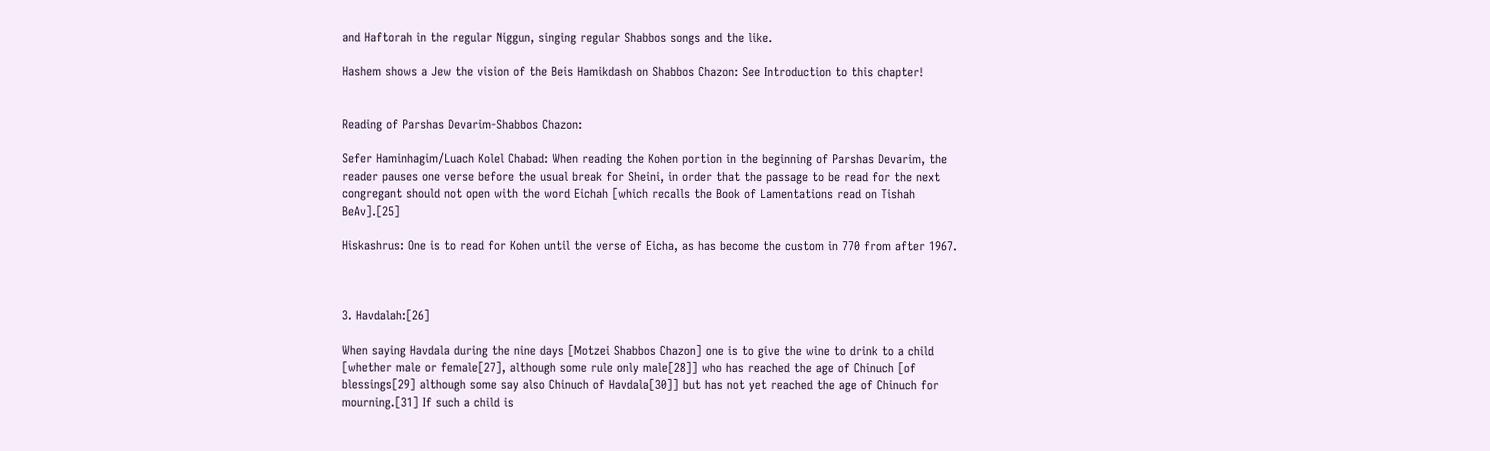and Haftorah in the regular Niggun, singing regular Shabbos songs and the like.

Hashem shows a Jew the vision of the Beis Hamikdash on Shabbos Chazon: See Introduction to this chapter!


Reading of Parshas Devarim-Shabbos Chazon:

Sefer Haminhagim/Luach Kolel Chabad: When reading the Kohen portion in the beginning of Parshas Devarim, the reader pauses one verse before the usual break for Sheini, in order that the passage to be read for the next congregant should not open with the word Eichah [which recalls the Book of Lamentations read on Tishah BeAv].[25]

Hiskashrus: One is to read for Kohen until the verse of Eicha, as has become the custom in 770 from after 1967.



3. Havdalah:[26]

When saying Havdala during the nine days [Motzei Shabbos Chazon] one is to give the wine to drink to a child [whether male or female[27], although some rule only male[28]] who has reached the age of Chinuch [of blessings[29] although some say also Chinuch of Havdala[30]] but has not yet reached the age of Chinuch for mourning.[31] If such a child is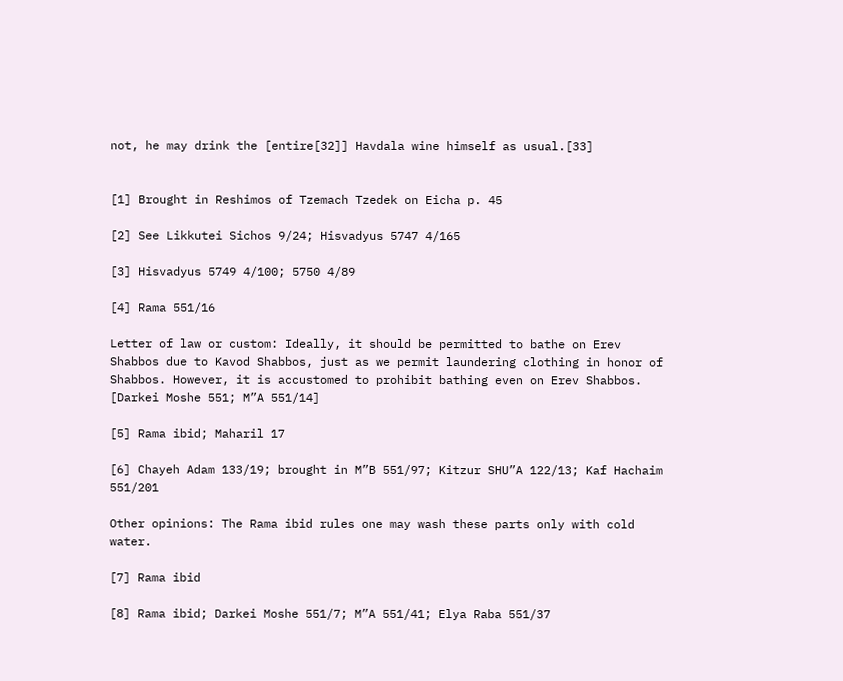not, he may drink the [entire[32]] Havdala wine himself as usual.[33]


[1] Brought in Reshimos of Tzemach Tzedek on Eicha p. 45

[2] See Likkutei Sichos 9/24; Hisvadyus 5747 4/165

[3] Hisvadyus 5749 4/100; 5750 4/89

[4] Rama 551/16

Letter of law or custom: Ideally, it should be permitted to bathe on Erev Shabbos due to Kavod Shabbos, just as we permit laundering clothing in honor of Shabbos. However, it is accustomed to prohibit bathing even on Erev Shabbos. [Darkei Moshe 551; M”A 551/14]

[5] Rama ibid; Maharil 17

[6] Chayeh Adam 133/19; brought in M”B 551/97; Kitzur SHU”A 122/13; Kaf Hachaim 551/201

Other opinions: The Rama ibid rules one may wash these parts only with cold water.

[7] Rama ibid

[8] Rama ibid; Darkei Moshe 551/7; M”A 551/41; Elya Raba 551/37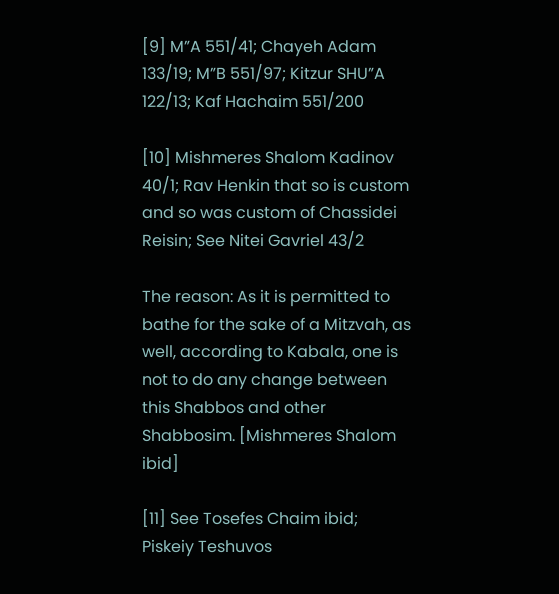[9] M”A 551/41; Chayeh Adam 133/19; M”B 551/97; Kitzur SHU”A 122/13; Kaf Hachaim 551/200

[10] Mishmeres Shalom Kadinov 40/1; Rav Henkin that so is custom and so was custom of Chassidei Reisin; See Nitei Gavriel 43/2

The reason: As it is permitted to bathe for the sake of a Mitzvah, as well, according to Kabala, one is not to do any change between this Shabbos and other Shabbosim. [Mishmeres Shalom ibid]

[11] See Tosefes Chaim ibid; Piskeiy Teshuvos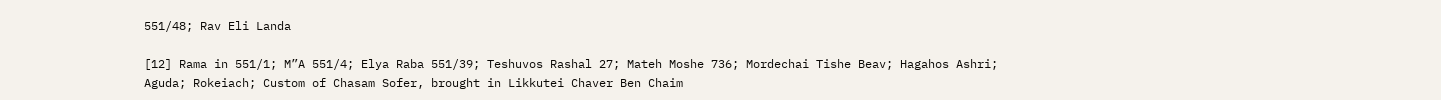551/48; Rav Eli Landa

[12] Rama in 551/1; M”A 551/4; Elya Raba 551/39; Teshuvos Rashal 27; Mateh Moshe 736; Mordechai Tishe Beav; Hagahos Ashri; Aguda; Rokeiach; Custom of Chasam Sofer, brought in Likkutei Chaver Ben Chaim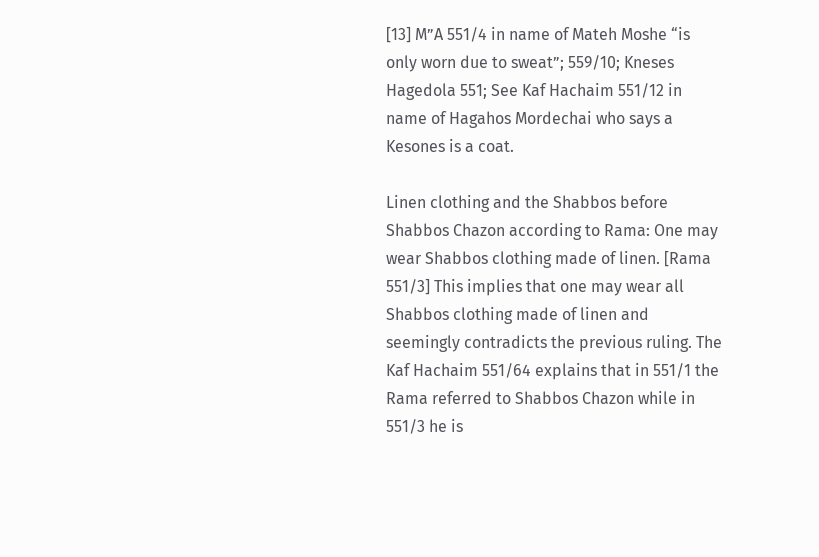[13] M”A 551/4 in name of Mateh Moshe “is only worn due to sweat”; 559/10; Kneses Hagedola 551; See Kaf Hachaim 551/12 in name of Hagahos Mordechai who says a Kesones is a coat.

Linen clothing and the Shabbos before Shabbos Chazon according to Rama: One may wear Shabbos clothing made of linen. [Rama 551/3] This implies that one may wear all Shabbos clothing made of linen and seemingly contradicts the previous ruling. The Kaf Hachaim 551/64 explains that in 551/1 the Rama referred to Shabbos Chazon while in 551/3 he is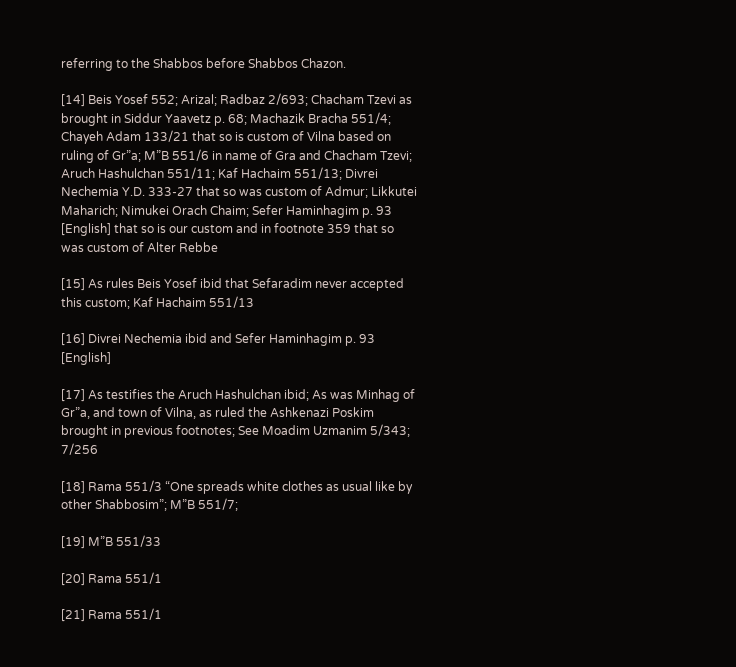referring to the Shabbos before Shabbos Chazon.

[14] Beis Yosef 552; Arizal; Radbaz 2/693; Chacham Tzevi as brought in Siddur Yaavetz p. 68; Machazik Bracha 551/4; Chayeh Adam 133/21 that so is custom of Vilna based on ruling of Gr”a; M”B 551/6 in name of Gra and Chacham Tzevi; Aruch Hashulchan 551/11; Kaf Hachaim 551/13; Divrei Nechemia Y.D. 333-27 that so was custom of Admur; Likkutei Maharich; Nimukei Orach Chaim; Sefer Haminhagim p. 93 [English] that so is our custom and in footnote 359 that so was custom of Alter Rebbe

[15] As rules Beis Yosef ibid that Sefaradim never accepted this custom; Kaf Hachaim 551/13

[16] Divrei Nechemia ibid and Sefer Haminhagim p. 93 [English]

[17] As testifies the Aruch Hashulchan ibid; As was Minhag of Gr”a, and town of Vilna, as ruled the Ashkenazi Poskim brought in previous footnotes; See Moadim Uzmanim 5/343; 7/256

[18] Rama 551/3 “One spreads white clothes as usual like by other Shabbosim”; M”B 551/7;

[19] M”B 551/33

[20] Rama 551/1

[21] Rama 551/1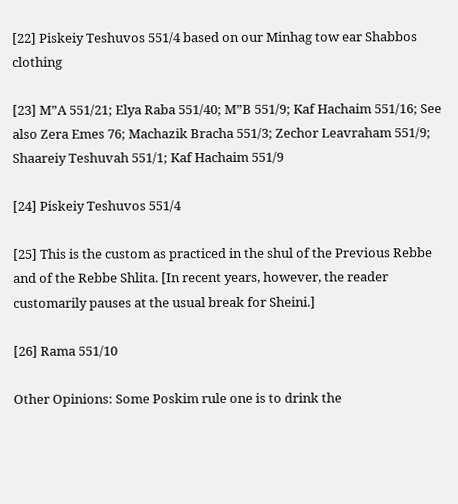[22] Piskeiy Teshuvos 551/4 based on our Minhag tow ear Shabbos clothing

[23] M”A 551/21; Elya Raba 551/40; M”B 551/9; Kaf Hachaim 551/16; See also Zera Emes 76; Machazik Bracha 551/3; Zechor Leavraham 551/9; Shaareiy Teshuvah 551/1; Kaf Hachaim 551/9

[24] Piskeiy Teshuvos 551/4

[25] This is the custom as practiced in the shul of the Previous Rebbe and of the Rebbe Shlita. [In recent years, however, the reader customarily pauses at the usual break for Sheini.]

[26] Rama 551/10

Other Opinions: Some Poskim rule one is to drink the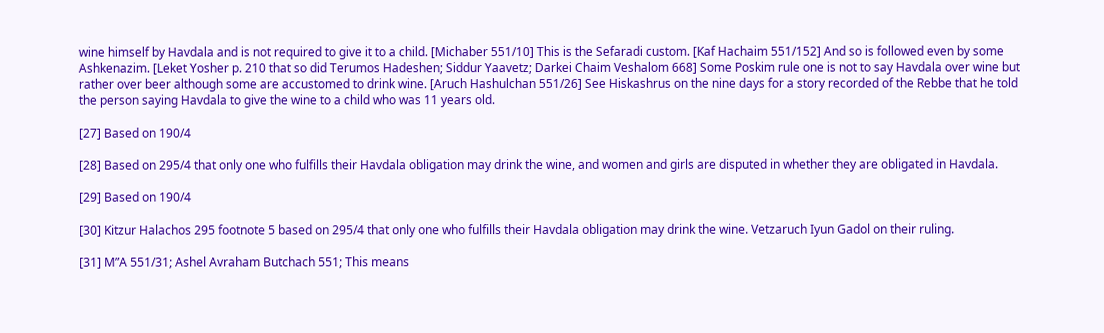wine himself by Havdala and is not required to give it to a child. [Michaber 551/10] This is the Sefaradi custom. [Kaf Hachaim 551/152] And so is followed even by some Ashkenazim. [Leket Yosher p. 210 that so did Terumos Hadeshen; Siddur Yaavetz; Darkei Chaim Veshalom 668] Some Poskim rule one is not to say Havdala over wine but rather over beer although some are accustomed to drink wine. [Aruch Hashulchan 551/26] See Hiskashrus on the nine days for a story recorded of the Rebbe that he told the person saying Havdala to give the wine to a child who was 11 years old.

[27] Based on 190/4

[28] Based on 295/4 that only one who fulfills their Havdala obligation may drink the wine, and women and girls are disputed in whether they are obligated in Havdala.

[29] Based on 190/4

[30] Kitzur Halachos 295 footnote 5 based on 295/4 that only one who fulfills their Havdala obligation may drink the wine. Vetzaruch Iyun Gadol on their ruling.

[31] M”A 551/31; Ashel Avraham Butchach 551; This means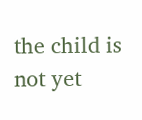the child is not yet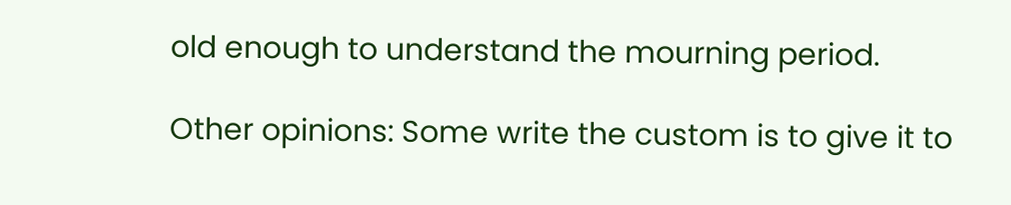old enough to understand the mourning period.

Other opinions: Some write the custom is to give it to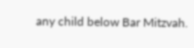any child below Bar Mitzvah.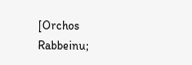[Orchos Rabbeinu;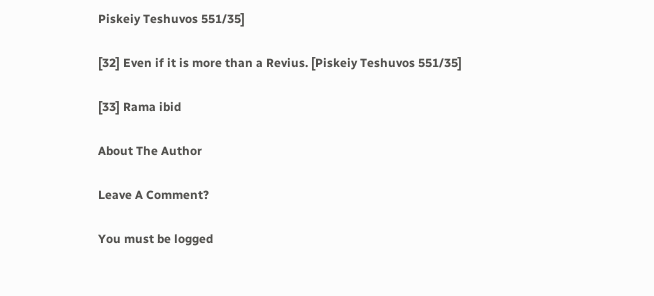Piskeiy Teshuvos 551/35]

[32] Even if it is more than a Revius. [Piskeiy Teshuvos 551/35]

[33] Rama ibid

About The Author

Leave A Comment?

You must be logged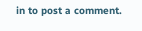in to post a comment.